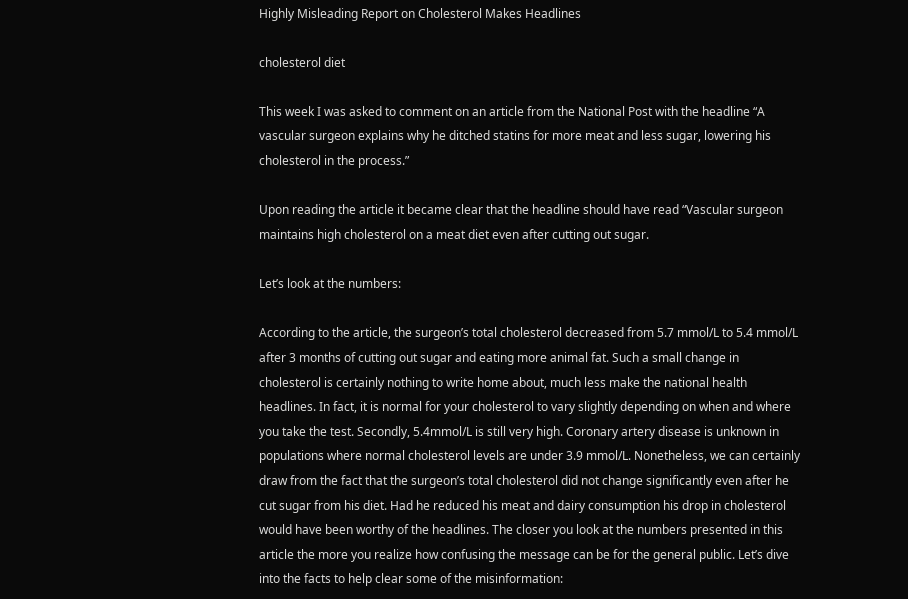Highly Misleading Report on Cholesterol Makes Headlines

cholesterol diet

This week I was asked to comment on an article from the National Post with the headline “A vascular surgeon explains why he ditched statins for more meat and less sugar, lowering his cholesterol in the process.”

Upon reading the article it became clear that the headline should have read “Vascular surgeon maintains high cholesterol on a meat diet even after cutting out sugar.

Let’s look at the numbers:

According to the article, the surgeon’s total cholesterol decreased from 5.7 mmol/L to 5.4 mmol/L after 3 months of cutting out sugar and eating more animal fat. Such a small change in cholesterol is certainly nothing to write home about, much less make the national health headlines. In fact, it is normal for your cholesterol to vary slightly depending on when and where you take the test. Secondly, 5.4mmol/L is still very high. Coronary artery disease is unknown in populations where normal cholesterol levels are under 3.9 mmol/L. Nonetheless, we can certainly draw from the fact that the surgeon’s total cholesterol did not change significantly even after he cut sugar from his diet. Had he reduced his meat and dairy consumption his drop in cholesterol would have been worthy of the headlines. The closer you look at the numbers presented in this article the more you realize how confusing the message can be for the general public. Let’s dive into the facts to help clear some of the misinformation: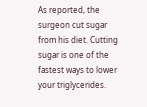As reported, the surgeon cut sugar from his diet. Cutting sugar is one of the fastest ways to lower your triglycerides.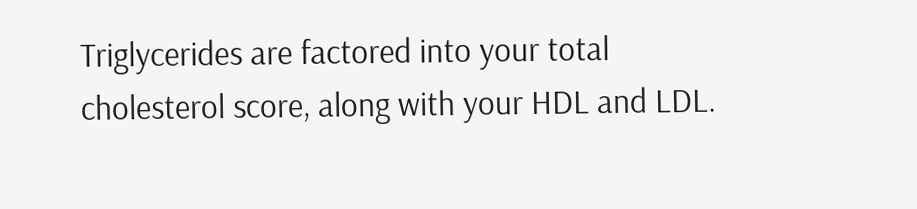Triglycerides are factored into your total cholesterol score, along with your HDL and LDL.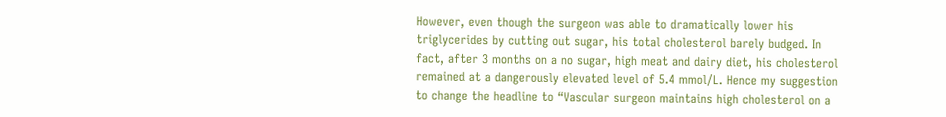However, even though the surgeon was able to dramatically lower his triglycerides by cutting out sugar, his total cholesterol barely budged. In fact, after 3 months on a no sugar, high meat and dairy diet, his cholesterol remained at a dangerously elevated level of 5.4 mmol/L. Hence my suggestion to change the headline to “Vascular surgeon maintains high cholesterol on a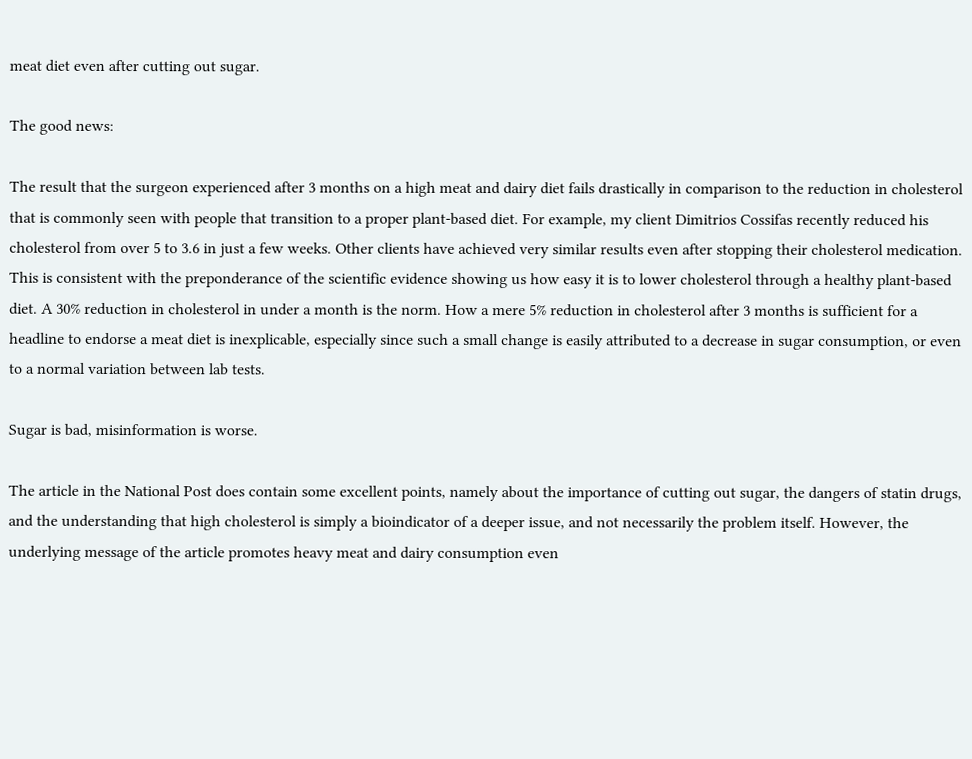meat diet even after cutting out sugar.

The good news:

The result that the surgeon experienced after 3 months on a high meat and dairy diet fails drastically in comparison to the reduction in cholesterol that is commonly seen with people that transition to a proper plant-based diet. For example, my client Dimitrios Cossifas recently reduced his cholesterol from over 5 to 3.6 in just a few weeks. Other clients have achieved very similar results even after stopping their cholesterol medication. This is consistent with the preponderance of the scientific evidence showing us how easy it is to lower cholesterol through a healthy plant-based diet. A 30% reduction in cholesterol in under a month is the norm. How a mere 5% reduction in cholesterol after 3 months is sufficient for a headline to endorse a meat diet is inexplicable, especially since such a small change is easily attributed to a decrease in sugar consumption, or even to a normal variation between lab tests.

Sugar is bad, misinformation is worse.

The article in the National Post does contain some excellent points, namely about the importance of cutting out sugar, the dangers of statin drugs, and the understanding that high cholesterol is simply a bioindicator of a deeper issue, and not necessarily the problem itself. However, the underlying message of the article promotes heavy meat and dairy consumption even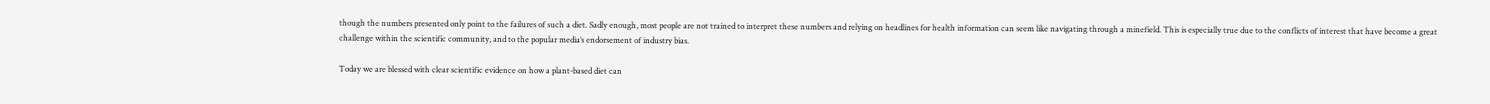though the numbers presented only point to the failures of such a diet. Sadly enough, most people are not trained to interpret these numbers and relying on headlines for health information can seem like navigating through a minefield. This is especially true due to the conflicts of interest that have become a great challenge within the scientific community, and to the popular media’s endorsement of industry bias.

Today we are blessed with clear scientific evidence on how a plant-based diet can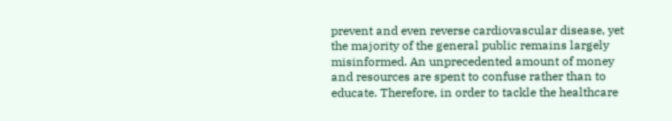prevent and even reverse cardiovascular disease, yet the majority of the general public remains largely misinformed. An unprecedented amount of money and resources are spent to confuse rather than to educate. Therefore, in order to tackle the healthcare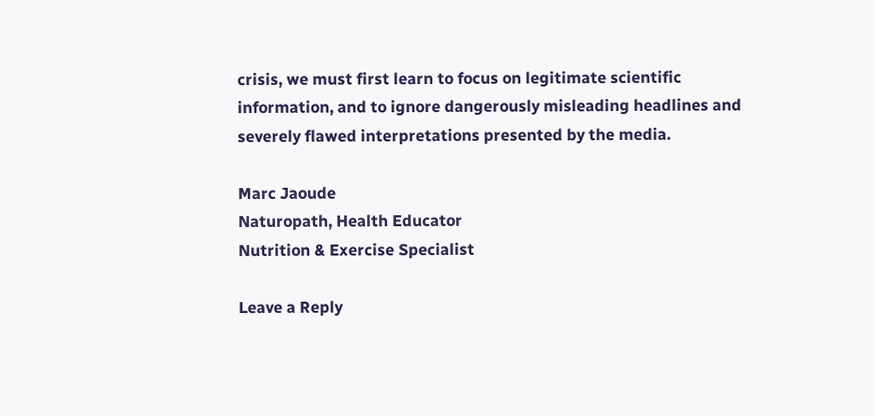crisis, we must first learn to focus on legitimate scientific information, and to ignore dangerously misleading headlines and severely flawed interpretations presented by the media.

Marc Jaoude
Naturopath, Health Educator
Nutrition & Exercise Specialist

Leave a Reply